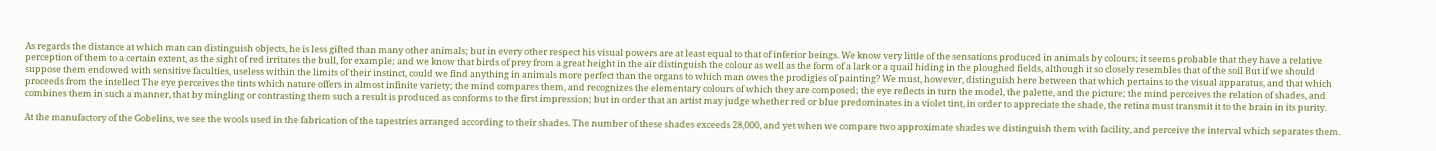As regards the distance at which man can distinguish objects, he is less gifted than many other animals; but in every other respect his visual powers are at least equal to that of inferior beings. We know very little of the sensations produced in animals by colours; it seems probable that they have a relative perception of them to a certain extent, as the sight of red irritates the bull, for example; and we know that birds of prey from a great height in the air distinguish the colour as well as the form of a lark or a quail hiding in the ploughed fields, although it so closely resembles that of the soil But if we should suppose them endowed with sensitive faculties, useless within the limits of their instinct, could we find anything in animals more perfect than the organs to which man owes the prodigies of painting? We must, however, distinguish here between that which pertains to the visual apparatus, and that which proceeds from the intellect The eye perceives the tints which nature offers in almost infinite variety; the mind compares them, and recognizes the elementary colours of which they are composed; the eye reflects in turn the model, the palette, and the picture; the mind perceives the relation of shades, and combines them in such a manner, that by mingling or contrasting them such a result is produced as conforms to the first impression; but in order that an artist may judge whether red or blue predominates in a violet tint, in order to appreciate the shade, the retina must transmit it to the brain in its purity.

At the manufactory of the Gobelins, we see the wools used in the fabrication of the tapestries arranged according to their shades. The number of these shades exceeds 28,000, and yet when we compare two approximate shades we distinguish them with facility, and perceive the interval which separates them.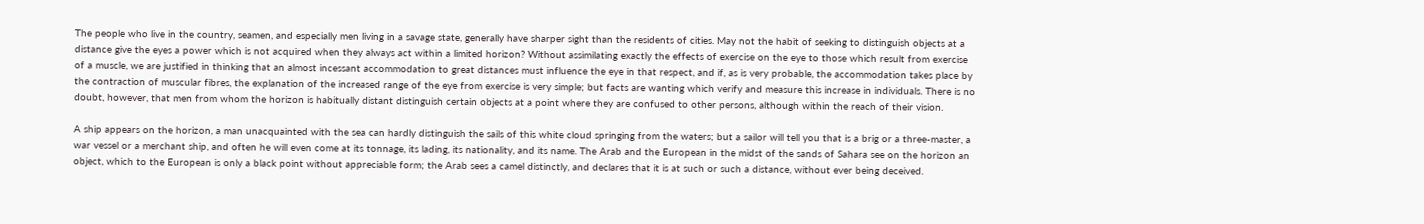The people who live in the country, seamen, and especially men living in a savage state, generally have sharper sight than the residents of cities. May not the habit of seeking to distinguish objects at a distance give the eyes a power which is not acquired when they always act within a limited horizon? Without assimilating exactly the effects of exercise on the eye to those which result from exercise of a muscle, we are justified in thinking that an almost incessant accommodation to great distances must influence the eye in that respect, and if, as is very probable, the accommodation takes place by the contraction of muscular fibres, the explanation of the increased range of the eye from exercise is very simple; but facts are wanting which verify and measure this increase in individuals. There is no doubt, however, that men from whom the horizon is habitually distant distinguish certain objects at a point where they are confused to other persons, although within the reach of their vision.

A ship appears on the horizon, a man unacquainted with the sea can hardly distinguish the sails of this white cloud springing from the waters; but a sailor will tell you that is a brig or a three-master, a war vessel or a merchant ship, and often he will even come at its tonnage, its lading, its nationality, and its name. The Arab and the European in the midst of the sands of Sahara see on the horizon an object, which to the European is only a black point without appreciable form; the Arab sees a camel distinctly, and declares that it is at such or such a distance, without ever being deceived.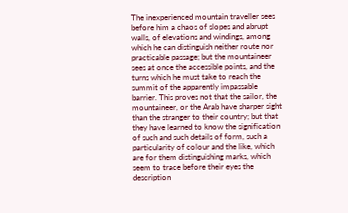The inexperienced mountain traveller sees before him a chaos of slopes and abrupt walls, of elevations and windings, among which he can distinguish neither route nor practicable passage; but the mountaineer sees at once the accessible points, and the turns which he must take to reach the summit of the apparently impassable barrier. This proves not that the sailor, the mountaineer, or the Arab have sharper sight than the stranger to their country; but that they have learned to know the signification of such and such details of form, such a particularity of colour and the like, which are for them distinguishing marks, which seem to trace before their eyes the description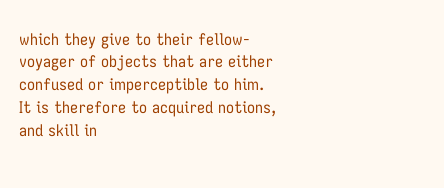which they give to their fellow-voyager of objects that are either confused or imperceptible to him. It is therefore to acquired notions, and skill in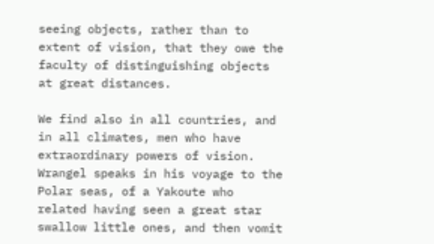seeing objects, rather than to extent of vision, that they owe the faculty of distinguishing objects at great distances.

We find also in all countries, and in all climates, men who have extraordinary powers of vision. Wrangel speaks in his voyage to the Polar seas, of a Yakoute who related having seen a great star swallow little ones, and then vomit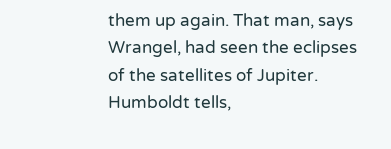them up again. That man, says Wrangel, had seen the eclipses of the satellites of Jupiter. Humboldt tells,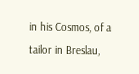in his Cosmos, of a tailor in Breslau,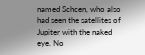named Schcen, who also had seen the satellites of Jupiter with the naked eye. No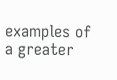examples of a greater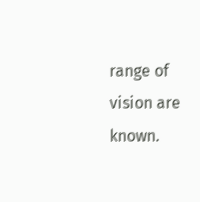range of vision are known.